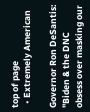top of page
  • Extremely American

Governor Ron DeSantis: "Biden & the DNC obsess over masking our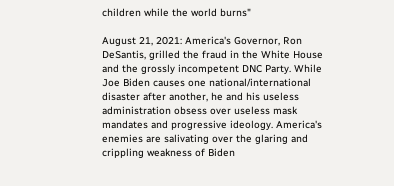children while the world burns"

August 21, 2021: America's Governor, Ron DeSantis, grilled the fraud in the White House and the grossly incompetent DNC Party. While Joe Biden causes one national/international disaster after another, he and his useless administration obsess over useless mask mandates and progressive ideology. America's enemies are salivating over the glaring and crippling weakness of Biden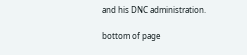and his DNC administration.

bottom of page